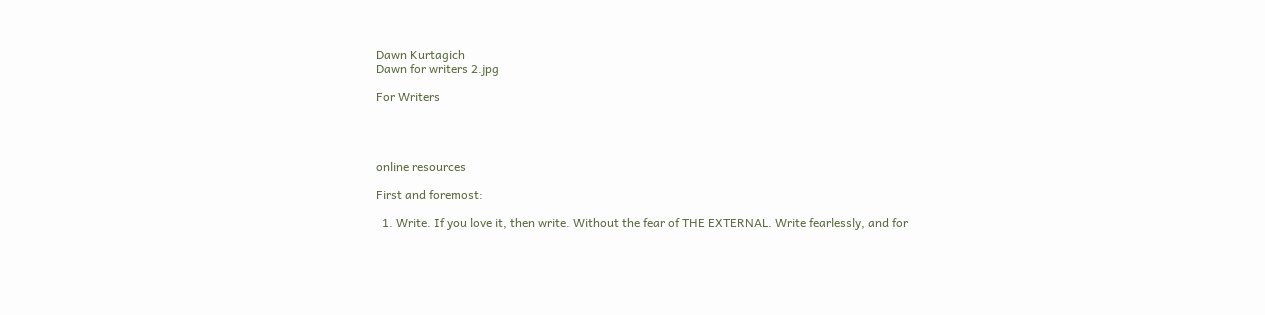Dawn Kurtagich
Dawn for writers 2.jpg

For Writers




online resources

First and foremost:

  1. Write. If you love it, then write. Without the fear of THE EXTERNAL. Write fearlessly, and for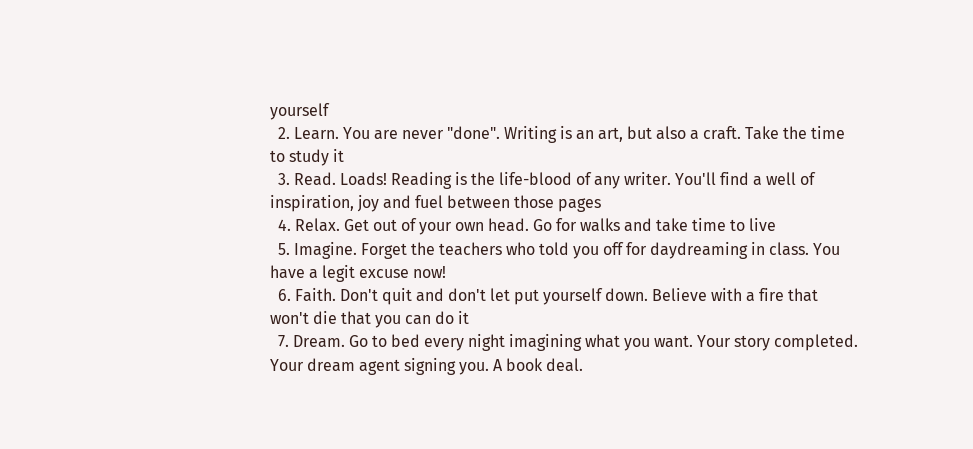yourself
  2. Learn. You are never "done". Writing is an art, but also a craft. Take the time to study it
  3. Read. Loads! Reading is the life-blood of any writer. You'll find a well of inspiration, joy and fuel between those pages
  4. Relax. Get out of your own head. Go for walks and take time to live
  5. Imagine. Forget the teachers who told you off for daydreaming in class. You have a legit excuse now!
  6. Faith. Don't quit and don't let put yourself down. Believe with a fire that won't die that you can do it
  7. Dream. Go to bed every night imagining what you want. Your story completed. Your dream agent signing you. A book deal.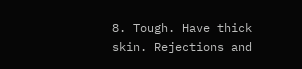8. Tough. Have thick skin. Rejections and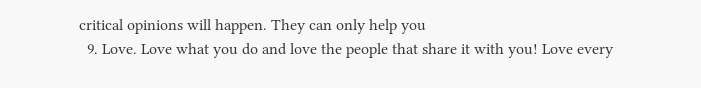critical opinions will happen. They can only help you
  9. Love. Love what you do and love the people that share it with you! Love every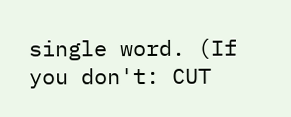single word. (If you don't: CUT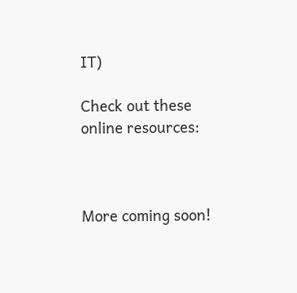IT)

Check out these online resources:



More coming soon!